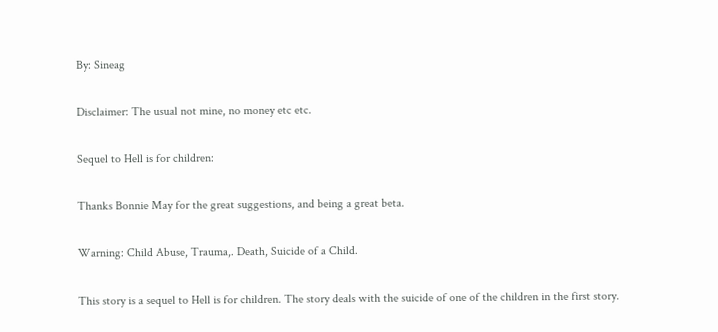By: Sineag

Disclaimer: The usual not mine, no money etc etc.

Sequel to Hell is for children:

Thanks Bonnie May for the great suggestions, and being a great beta.

Warning: Child Abuse, Trauma,. Death, Suicide of a Child.

This story is a sequel to Hell is for children. The story deals with the suicide of one of the children in the first story.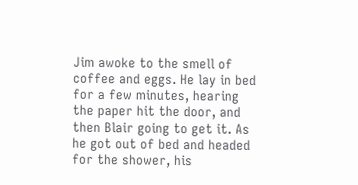Jim awoke to the smell of coffee and eggs. He lay in bed for a few minutes, hearing the paper hit the door, and then Blair going to get it. As he got out of bed and headed for the shower, his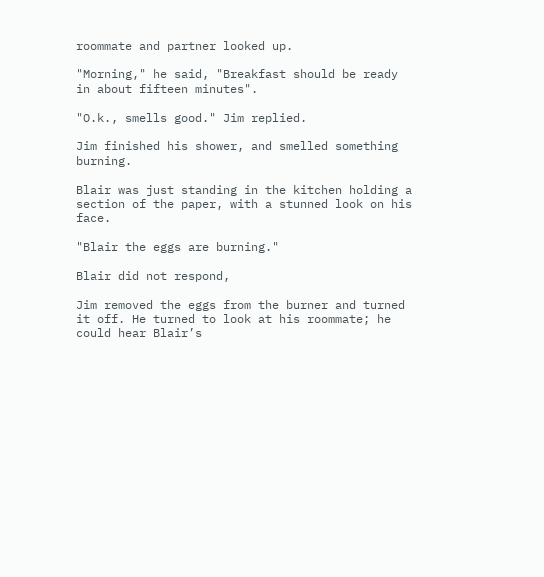roommate and partner looked up.

"Morning," he said, "Breakfast should be ready in about fifteen minutes".

"O.k., smells good." Jim replied.

Jim finished his shower, and smelled something burning.

Blair was just standing in the kitchen holding a section of the paper, with a stunned look on his face.

"Blair the eggs are burning."

Blair did not respond,

Jim removed the eggs from the burner and turned it off. He turned to look at his roommate; he could hear Blair’s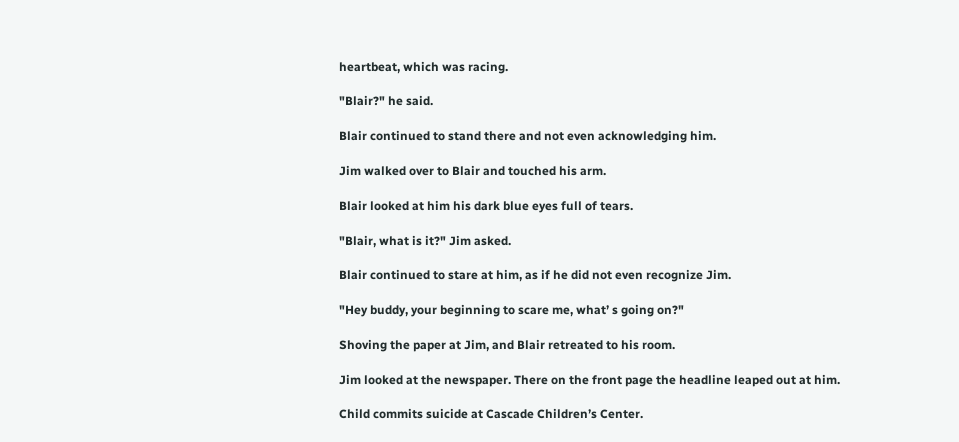heartbeat, which was racing.

"Blair?" he said.

Blair continued to stand there and not even acknowledging him.

Jim walked over to Blair and touched his arm.

Blair looked at him his dark blue eyes full of tears.

"Blair, what is it?" Jim asked.

Blair continued to stare at him, as if he did not even recognize Jim.

"Hey buddy, your beginning to scare me, what’ s going on?"

Shoving the paper at Jim, and Blair retreated to his room.

Jim looked at the newspaper. There on the front page the headline leaped out at him.

Child commits suicide at Cascade Children’s Center.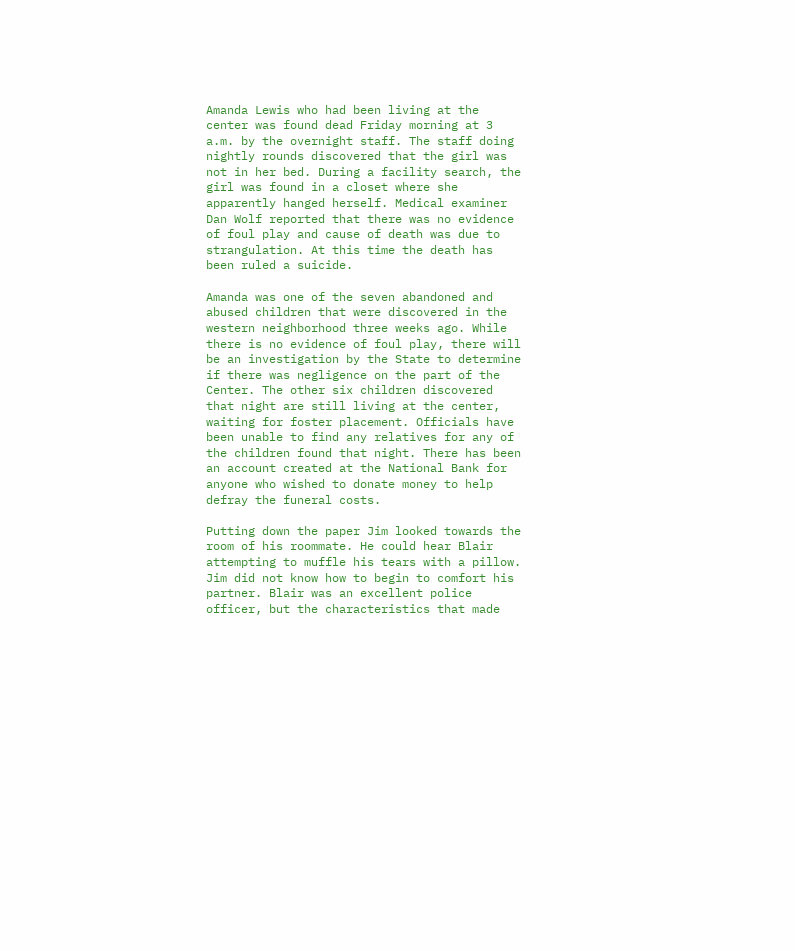Amanda Lewis who had been living at the center was found dead Friday morning at 3 a.m. by the overnight staff. The staff doing nightly rounds discovered that the girl was not in her bed. During a facility search, the girl was found in a closet where she apparently hanged herself. Medical examiner Dan Wolf reported that there was no evidence of foul play and cause of death was due to strangulation. At this time the death has been ruled a suicide.

Amanda was one of the seven abandoned and abused children that were discovered in the western neighborhood three weeks ago. While there is no evidence of foul play, there will be an investigation by the State to determine if there was negligence on the part of the Center. The other six children discovered that night are still living at the center, waiting for foster placement. Officials have been unable to find any relatives for any of the children found that night. There has been an account created at the National Bank for anyone who wished to donate money to help defray the funeral costs.

Putting down the paper Jim looked towards the room of his roommate. He could hear Blair attempting to muffle his tears with a pillow. Jim did not know how to begin to comfort his partner. Blair was an excellent police officer, but the characteristics that made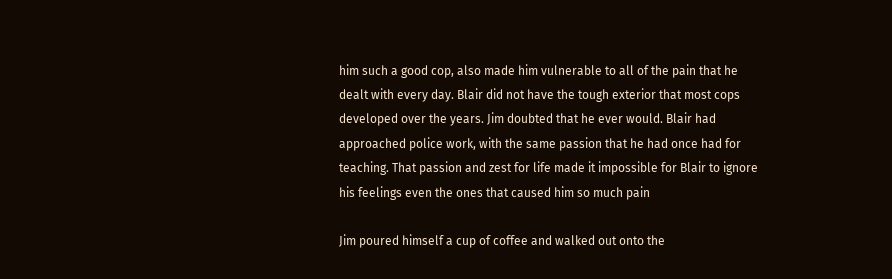him such a good cop, also made him vulnerable to all of the pain that he dealt with every day. Blair did not have the tough exterior that most cops developed over the years. Jim doubted that he ever would. Blair had approached police work, with the same passion that he had once had for teaching. That passion and zest for life made it impossible for Blair to ignore his feelings even the ones that caused him so much pain

Jim poured himself a cup of coffee and walked out onto the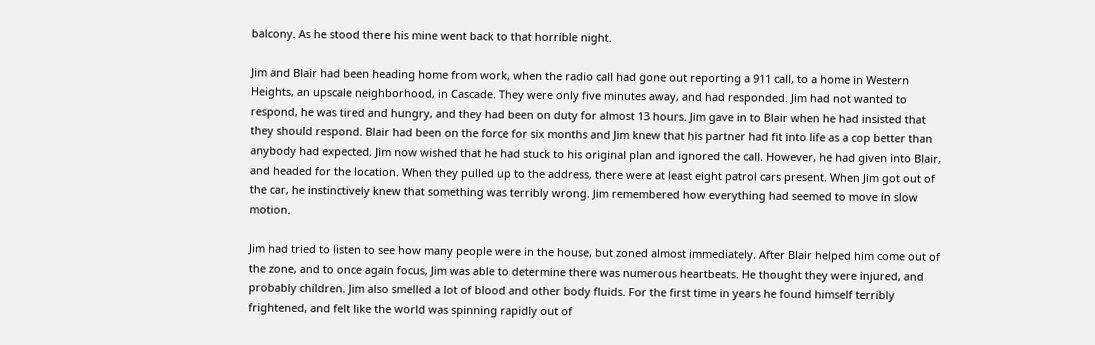balcony. As he stood there his mine went back to that horrible night.

Jim and Blair had been heading home from work, when the radio call had gone out reporting a 911 call, to a home in Western Heights, an upscale neighborhood, in Cascade. They were only five minutes away, and had responded. Jim had not wanted to respond, he was tired and hungry, and they had been on duty for almost 13 hours. Jim gave in to Blair when he had insisted that they should respond. Blair had been on the force for six months and Jim knew that his partner had fit into life as a cop better than anybody had expected. Jim now wished that he had stuck to his original plan and ignored the call. However, he had given into Blair, and headed for the location. When they pulled up to the address, there were at least eight patrol cars present. When Jim got out of the car, he instinctively knew that something was terribly wrong. Jim remembered how everything had seemed to move in slow motion.

Jim had tried to listen to see how many people were in the house, but zoned almost immediately. After Blair helped him come out of the zone, and to once again focus, Jim was able to determine there was numerous heartbeats. He thought they were injured, and probably children. Jim also smelled a lot of blood and other body fluids. For the first time in years he found himself terribly frightened, and felt like the world was spinning rapidly out of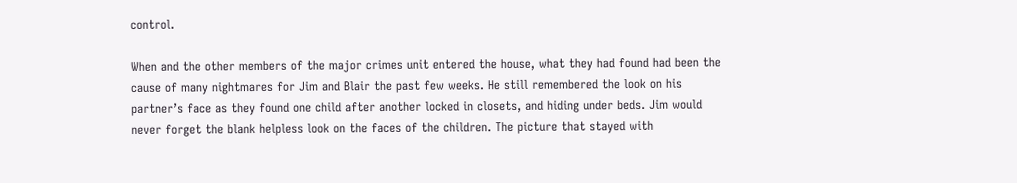control.

When and the other members of the major crimes unit entered the house, what they had found had been the cause of many nightmares for Jim and Blair the past few weeks. He still remembered the look on his partner’s face as they found one child after another locked in closets, and hiding under beds. Jim would never forget the blank helpless look on the faces of the children. The picture that stayed with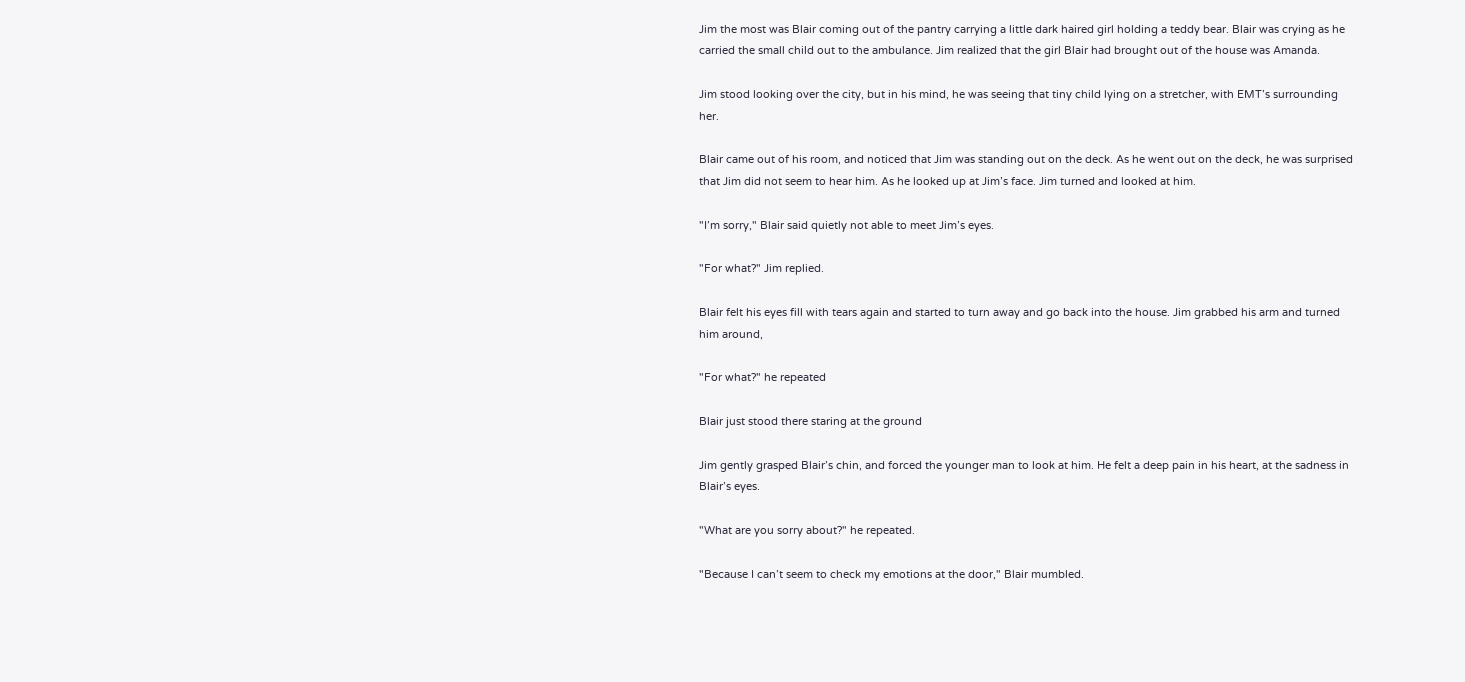Jim the most was Blair coming out of the pantry carrying a little dark haired girl holding a teddy bear. Blair was crying as he carried the small child out to the ambulance. Jim realized that the girl Blair had brought out of the house was Amanda.

Jim stood looking over the city, but in his mind, he was seeing that tiny child lying on a stretcher, with EMT’s surrounding her.

Blair came out of his room, and noticed that Jim was standing out on the deck. As he went out on the deck, he was surprised that Jim did not seem to hear him. As he looked up at Jim’s face. Jim turned and looked at him.

"I’m sorry," Blair said quietly not able to meet Jim’s eyes.

"For what?" Jim replied.

Blair felt his eyes fill with tears again and started to turn away and go back into the house. Jim grabbed his arm and turned him around,

"For what?" he repeated

Blair just stood there staring at the ground

Jim gently grasped Blair’s chin, and forced the younger man to look at him. He felt a deep pain in his heart, at the sadness in Blair’s eyes.

"What are you sorry about?" he repeated.

"Because I can’t seem to check my emotions at the door," Blair mumbled.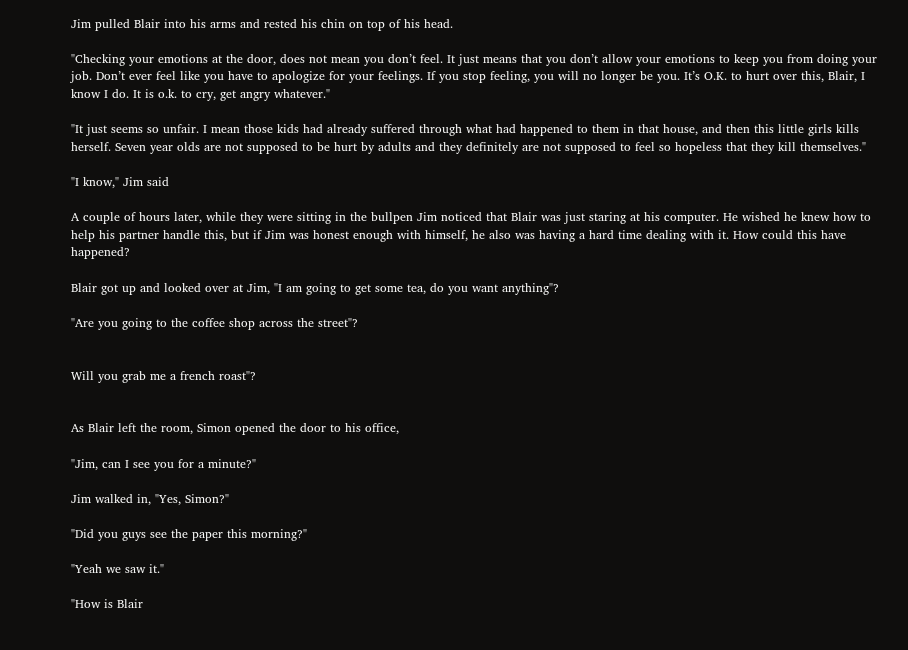Jim pulled Blair into his arms and rested his chin on top of his head.

"Checking your emotions at the door, does not mean you don’t feel. It just means that you don’t allow your emotions to keep you from doing your job. Don’t ever feel like you have to apologize for your feelings. If you stop feeling, you will no longer be you. It’s O.K. to hurt over this, Blair, I know I do. It is o.k. to cry, get angry whatever."

"It just seems so unfair. I mean those kids had already suffered through what had happened to them in that house, and then this little girls kills herself. Seven year olds are not supposed to be hurt by adults and they definitely are not supposed to feel so hopeless that they kill themselves."

"I know," Jim said

A couple of hours later, while they were sitting in the bullpen Jim noticed that Blair was just staring at his computer. He wished he knew how to help his partner handle this, but if Jim was honest enough with himself, he also was having a hard time dealing with it. How could this have happened?

Blair got up and looked over at Jim, "I am going to get some tea, do you want anything"?

"Are you going to the coffee shop across the street"?


Will you grab me a french roast"?


As Blair left the room, Simon opened the door to his office,

"Jim, can I see you for a minute?"

Jim walked in, "Yes, Simon?"

"Did you guys see the paper this morning?"

"Yeah we saw it."

"How is Blair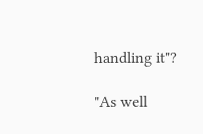handling it"?

"As well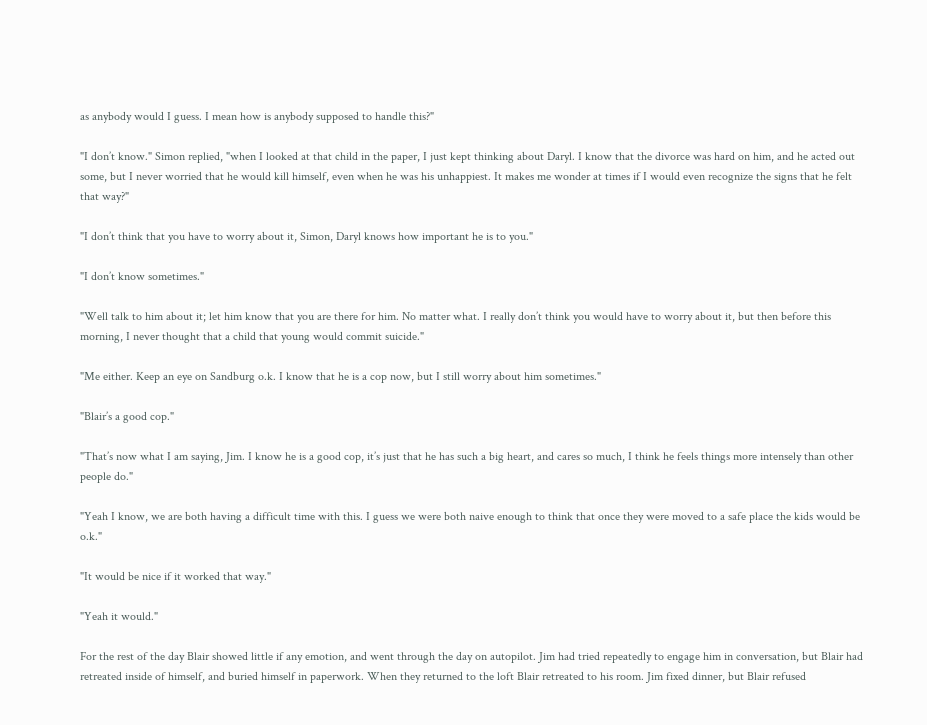as anybody would I guess. I mean how is anybody supposed to handle this?"

"I don’t know." Simon replied, "when I looked at that child in the paper, I just kept thinking about Daryl. I know that the divorce was hard on him, and he acted out some, but I never worried that he would kill himself, even when he was his unhappiest. It makes me wonder at times if I would even recognize the signs that he felt that way?"

"I don’t think that you have to worry about it, Simon, Daryl knows how important he is to you."

"I don’t know sometimes."

"Well talk to him about it; let him know that you are there for him. No matter what. I really don’t think you would have to worry about it, but then before this morning, I never thought that a child that young would commit suicide."

"Me either. Keep an eye on Sandburg o.k. I know that he is a cop now, but I still worry about him sometimes."

"Blair’s a good cop."

"That’s now what I am saying, Jim. I know he is a good cop, it’s just that he has such a big heart, and cares so much, I think he feels things more intensely than other people do."

"Yeah I know, we are both having a difficult time with this. I guess we were both naive enough to think that once they were moved to a safe place the kids would be o.k."

"It would be nice if it worked that way."

"Yeah it would."

For the rest of the day Blair showed little if any emotion, and went through the day on autopilot. Jim had tried repeatedly to engage him in conversation, but Blair had retreated inside of himself, and buried himself in paperwork. When they returned to the loft Blair retreated to his room. Jim fixed dinner, but Blair refused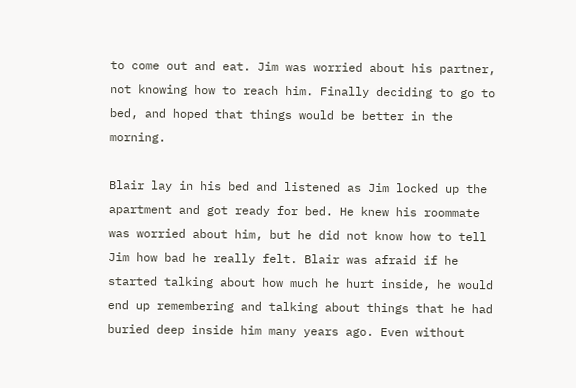to come out and eat. Jim was worried about his partner, not knowing how to reach him. Finally deciding to go to bed, and hoped that things would be better in the morning.

Blair lay in his bed and listened as Jim locked up the apartment and got ready for bed. He knew his roommate was worried about him, but he did not know how to tell Jim how bad he really felt. Blair was afraid if he started talking about how much he hurt inside, he would end up remembering and talking about things that he had buried deep inside him many years ago. Even without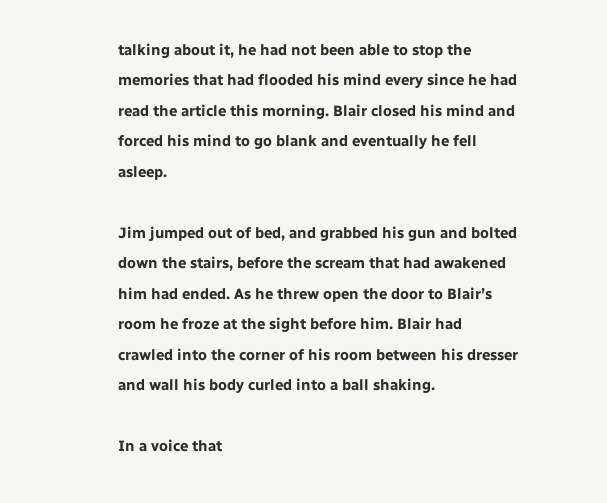talking about it, he had not been able to stop the memories that had flooded his mind every since he had read the article this morning. Blair closed his mind and forced his mind to go blank and eventually he fell asleep.

Jim jumped out of bed, and grabbed his gun and bolted down the stairs, before the scream that had awakened him had ended. As he threw open the door to Blair’s room he froze at the sight before him. Blair had crawled into the corner of his room between his dresser and wall his body curled into a ball shaking.

In a voice that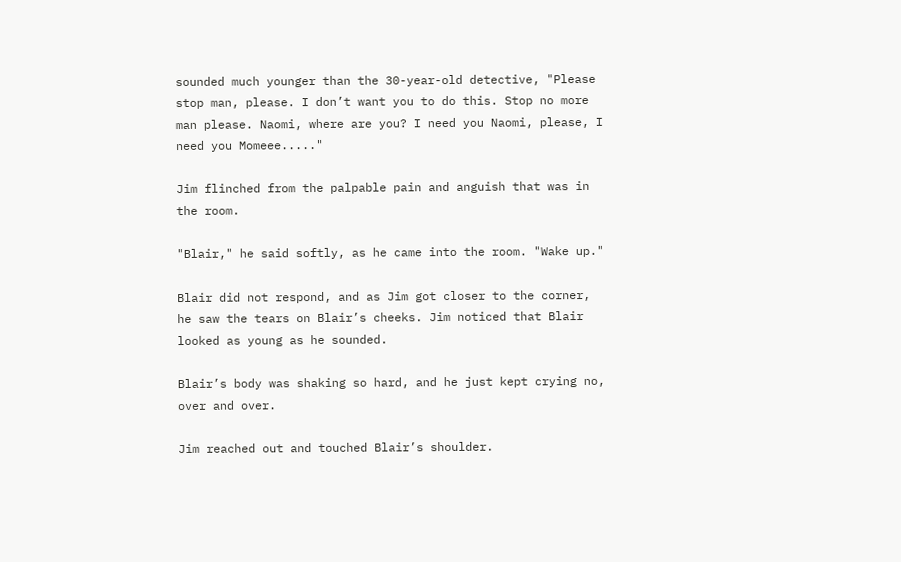sounded much younger than the 30-year-old detective, "Please stop man, please. I don’t want you to do this. Stop no more man please. Naomi, where are you? I need you Naomi, please, I need you Momeee....."

Jim flinched from the palpable pain and anguish that was in the room.

"Blair," he said softly, as he came into the room. "Wake up."

Blair did not respond, and as Jim got closer to the corner, he saw the tears on Blair’s cheeks. Jim noticed that Blair looked as young as he sounded.

Blair’s body was shaking so hard, and he just kept crying no, over and over.

Jim reached out and touched Blair’s shoulder.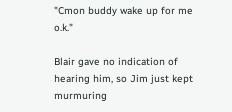"Cmon buddy wake up for me o.k."

Blair gave no indication of hearing him, so Jim just kept murmuring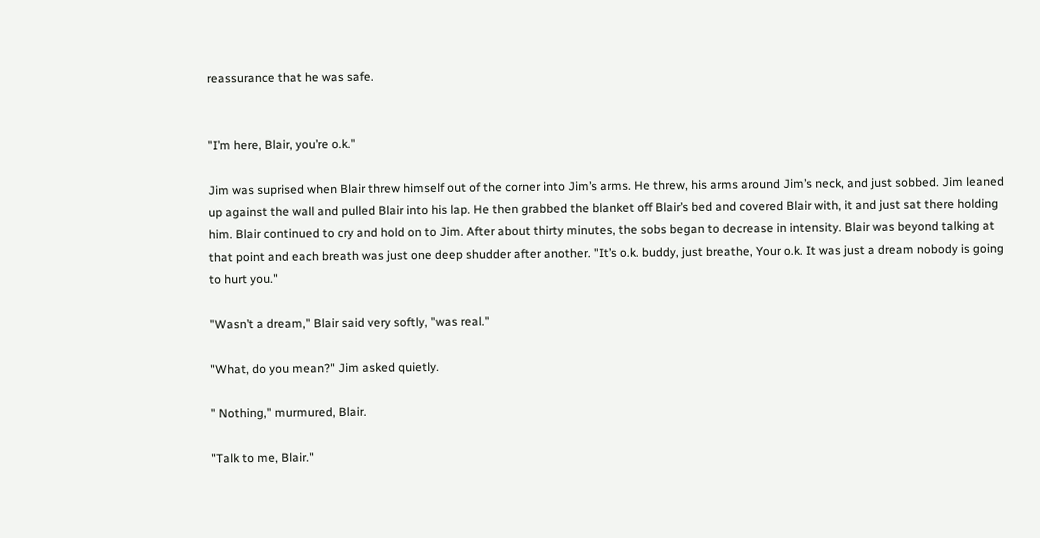reassurance that he was safe.


"I’m here, Blair, you’re o.k."

Jim was suprised when Blair threw himself out of the corner into Jim’s arms. He threw, his arms around Jim’s neck, and just sobbed. Jim leaned up against the wall and pulled Blair into his lap. He then grabbed the blanket off Blair’s bed and covered Blair with, it and just sat there holding him. Blair continued to cry and hold on to Jim. After about thirty minutes, the sobs began to decrease in intensity. Blair was beyond talking at that point and each breath was just one deep shudder after another. "It’s o.k. buddy, just breathe, Your o.k. It was just a dream nobody is going to hurt you."

"Wasn’t a dream," Blair said very softly, "was real."

"What, do you mean?" Jim asked quietly.

" Nothing," murmured, Blair.

"Talk to me, Blair."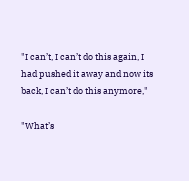"I can’t, I can’t do this again, I had pushed it away and now its back, I can’t do this anymore,"

"What’s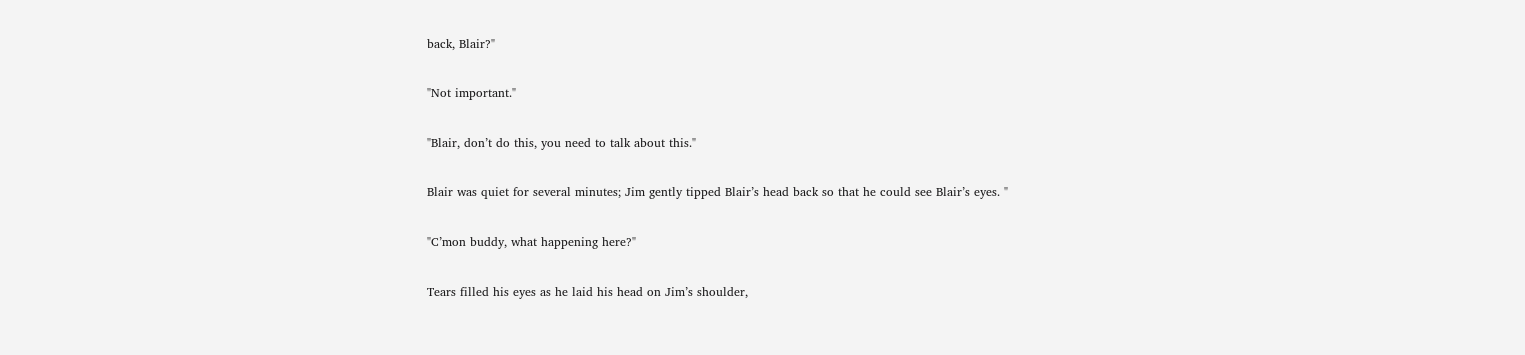back, Blair?"

"Not important."

"Blair, don’t do this, you need to talk about this."

Blair was quiet for several minutes; Jim gently tipped Blair’s head back so that he could see Blair’s eyes. "

"C’mon buddy, what happening here?"

Tears filled his eyes as he laid his head on Jim’s shoulder,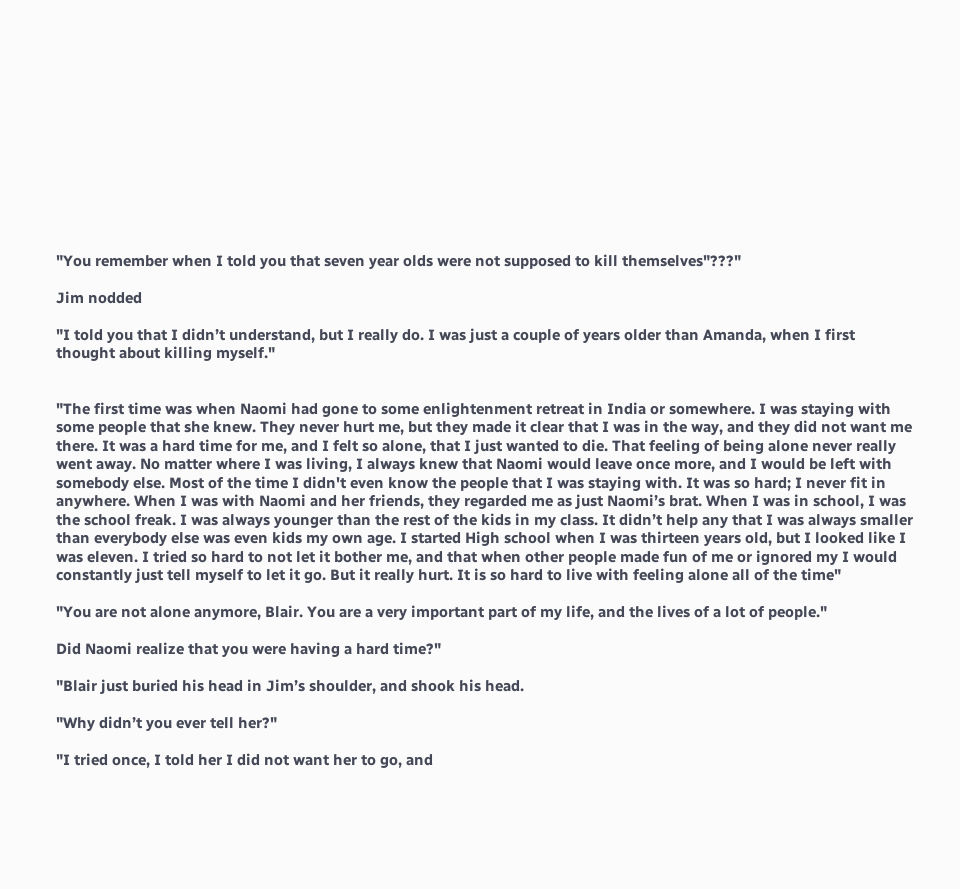"You remember when I told you that seven year olds were not supposed to kill themselves"???"

Jim nodded

"I told you that I didn’t understand, but I really do. I was just a couple of years older than Amanda, when I first thought about killing myself."


"The first time was when Naomi had gone to some enlightenment retreat in India or somewhere. I was staying with some people that she knew. They never hurt me, but they made it clear that I was in the way, and they did not want me there. It was a hard time for me, and I felt so alone, that I just wanted to die. That feeling of being alone never really went away. No matter where I was living, I always knew that Naomi would leave once more, and I would be left with somebody else. Most of the time I didn't even know the people that I was staying with. It was so hard; I never fit in anywhere. When I was with Naomi and her friends, they regarded me as just Naomi’s brat. When I was in school, I was the school freak. I was always younger than the rest of the kids in my class. It didn’t help any that I was always smaller than everybody else was even kids my own age. I started High school when I was thirteen years old, but I looked like I was eleven. I tried so hard to not let it bother me, and that when other people made fun of me or ignored my I would constantly just tell myself to let it go. But it really hurt. It is so hard to live with feeling alone all of the time"

"You are not alone anymore, Blair. You are a very important part of my life, and the lives of a lot of people."

Did Naomi realize that you were having a hard time?"

"Blair just buried his head in Jim’s shoulder, and shook his head.

"Why didn’t you ever tell her?"

"I tried once, I told her I did not want her to go, and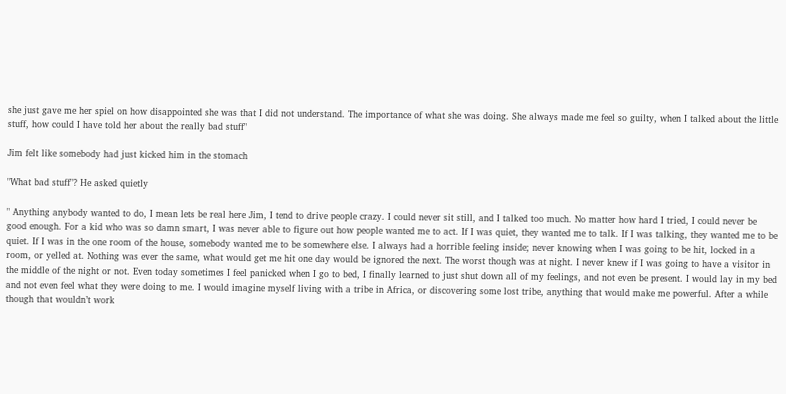she just gave me her spiel on how disappointed she was that I did not understand. The importance of what she was doing. She always made me feel so guilty, when I talked about the little stuff, how could I have told her about the really bad stuff"

Jim felt like somebody had just kicked him in the stomach

"What bad stuff"? He asked quietly

" Anything anybody wanted to do, I mean lets be real here Jim, I tend to drive people crazy. I could never sit still, and I talked too much. No matter how hard I tried, I could never be good enough. For a kid who was so damn smart, I was never able to figure out how people wanted me to act. If I was quiet, they wanted me to talk. If I was talking, they wanted me to be quiet. If I was in the one room of the house, somebody wanted me to be somewhere else. I always had a horrible feeling inside; never knowing when I was going to be hit, locked in a room, or yelled at. Nothing was ever the same, what would get me hit one day would be ignored the next. The worst though was at night. I never knew if I was going to have a visitor in the middle of the night or not. Even today sometimes I feel panicked when I go to bed, I finally learned to just shut down all of my feelings, and not even be present. I would lay in my bed and not even feel what they were doing to me. I would imagine myself living with a tribe in Africa, or discovering some lost tribe, anything that would make me powerful. After a while though that wouldn’t work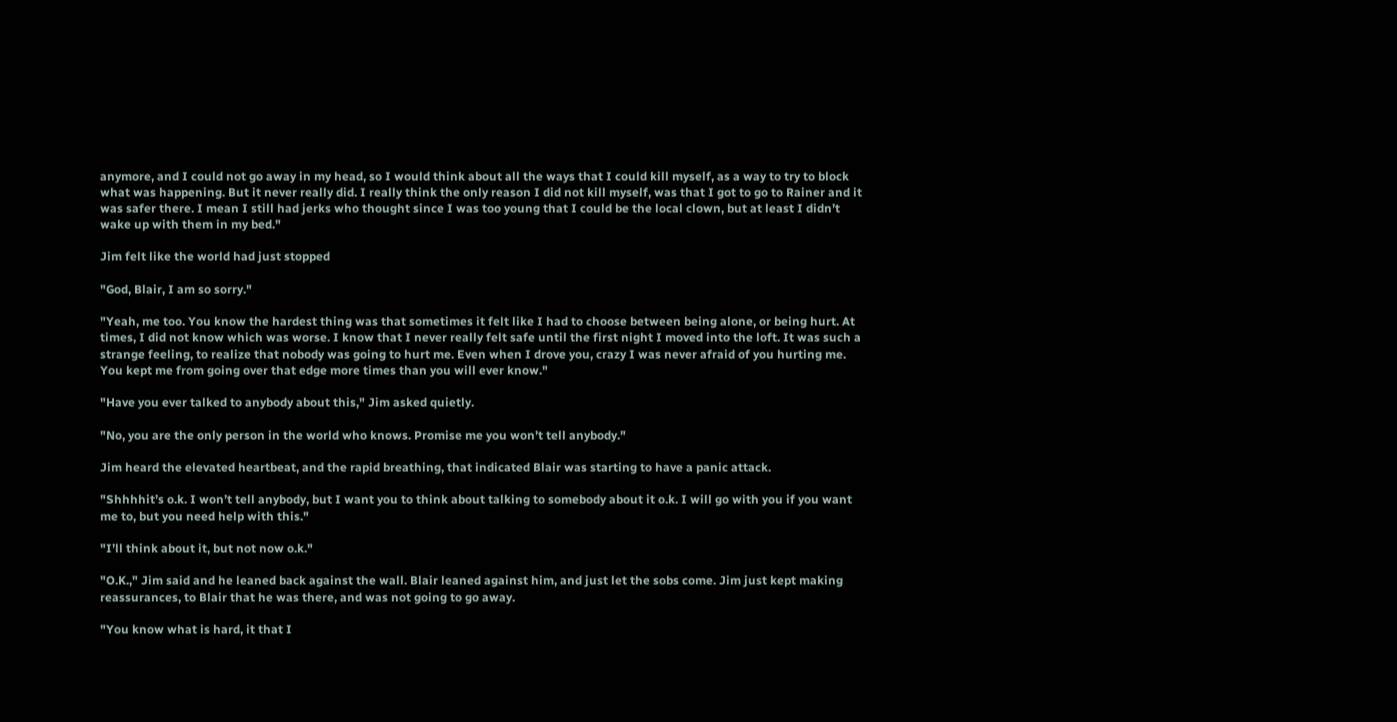anymore, and I could not go away in my head, so I would think about all the ways that I could kill myself, as a way to try to block what was happening. But it never really did. I really think the only reason I did not kill myself, was that I got to go to Rainer and it was safer there. I mean I still had jerks who thought since I was too young that I could be the local clown, but at least I didn’t wake up with them in my bed."

Jim felt like the world had just stopped

"God, Blair, I am so sorry."

"Yeah, me too. You know the hardest thing was that sometimes it felt like I had to choose between being alone, or being hurt. At times, I did not know which was worse. I know that I never really felt safe until the first night I moved into the loft. It was such a strange feeling, to realize that nobody was going to hurt me. Even when I drove you, crazy I was never afraid of you hurting me. You kept me from going over that edge more times than you will ever know."

"Have you ever talked to anybody about this," Jim asked quietly.

"No, you are the only person in the world who knows. Promise me you won’t tell anybody."

Jim heard the elevated heartbeat, and the rapid breathing, that indicated Blair was starting to have a panic attack.

"Shhhhit’s o.k. I won’t tell anybody, but I want you to think about talking to somebody about it o.k. I will go with you if you want me to, but you need help with this."

"I’ll think about it, but not now o.k."

"O.K.," Jim said and he leaned back against the wall. Blair leaned against him, and just let the sobs come. Jim just kept making reassurances, to Blair that he was there, and was not going to go away.

"You know what is hard, it that I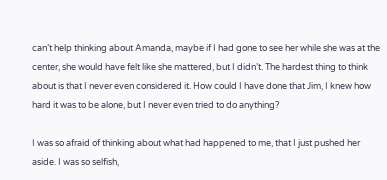can’t help thinking about Amanda, maybe if I had gone to see her while she was at the center, she would have felt like she mattered, but I didn’t. The hardest thing to think about is that I never even considered it. How could I have done that Jim, I knew how hard it was to be alone, but I never even tried to do anything?

I was so afraid of thinking about what had happened to me, that I just pushed her aside. I was so selfish,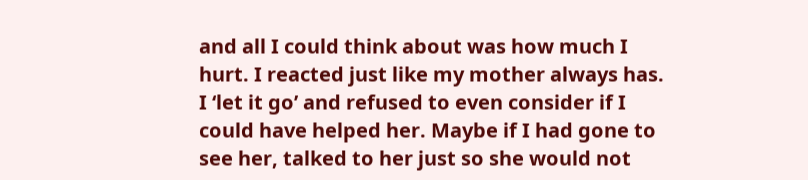and all I could think about was how much I hurt. I reacted just like my mother always has. I ‘let it go’ and refused to even consider if I could have helped her. Maybe if I had gone to see her, talked to her just so she would not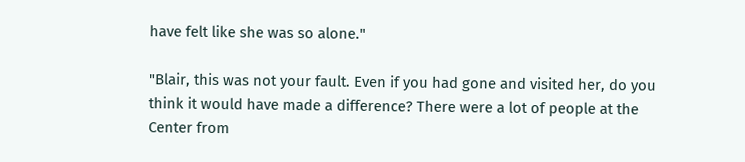have felt like she was so alone."

"Blair, this was not your fault. Even if you had gone and visited her, do you think it would have made a difference? There were a lot of people at the Center from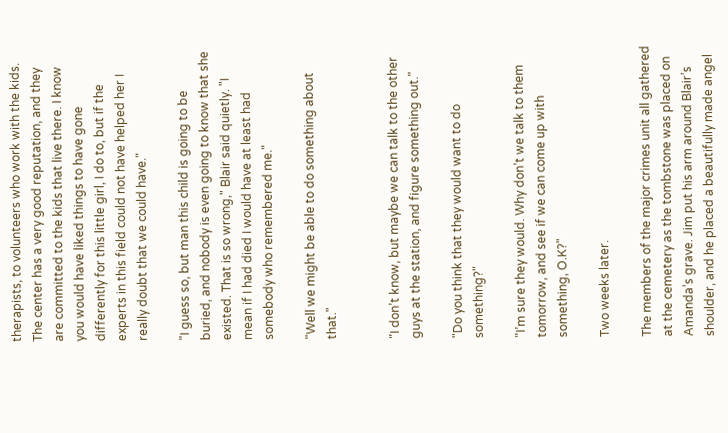therapists, to volunteers who work with the kids. The center has a very good reputation, and they are committed to the kids that live there. I know you would have liked things to have gone differently for this little girl, I do to, but if the experts in this field could not have helped her I really doubt that we could have."

"I guess so, but man this child is going to be buried, and nobody is even going to know that she existed. That is so wrong," Blair said quietly. "I mean if I had died I would have at least had somebody who remembered me."

"Well we might be able to do something about that."


"I don’t know, but maybe we can talk to the other guys at the station, and figure something out."

"Do you think that they would want to do something?"

"I’m sure they would. Why don’t we talk to them tomorrow, and see if we can come up with something, O.K?"

Two weeks later.

The members of the major crimes unit all gathered at the cemetery as the tombstone was placed on Amanda’s grave. Jim put his arm around Blair’s shoulder, and he placed a beautifully made angel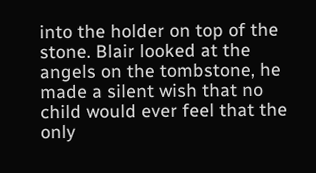into the holder on top of the stone. Blair looked at the angels on the tombstone, he made a silent wish that no child would ever feel that the only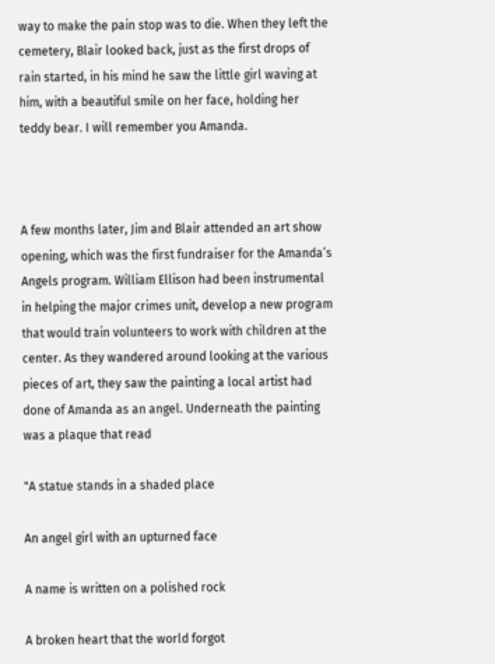way to make the pain stop was to die. When they left the cemetery, Blair looked back, just as the first drops of rain started, in his mind he saw the little girl waving at him, with a beautiful smile on her face, holding her teddy bear. I will remember you Amanda.



A few months later, Jim and Blair attended an art show opening, which was the first fundraiser for the Amanda’s Angels program. William Ellison had been instrumental in helping the major crimes unit, develop a new program that would train volunteers to work with children at the center. As they wandered around looking at the various pieces of art, they saw the painting a local artist had done of Amanda as an angel. Underneath the painting was a plaque that read

"A statue stands in a shaded place

An angel girl with an upturned face

A name is written on a polished rock

A broken heart that the world forgot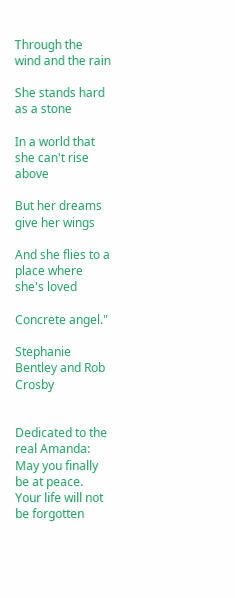Through the wind and the rain

She stands hard as a stone

In a world that she can't rise above

But her dreams give her wings

And she flies to a place where she's loved

Concrete angel."

Stephanie Bentley and Rob Crosby


Dedicated to the real Amanda: May you finally be at peace. Your life will not be forgotten